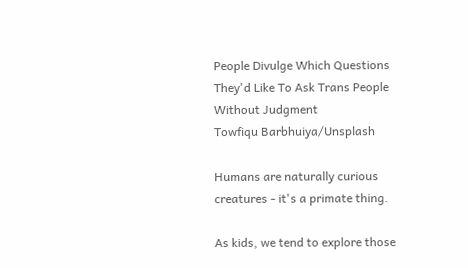People Divulge Which Questions They'd Like To Ask Trans People Without Judgment
Towfiqu Barbhuiya/Unsplash

Humans are naturally curious creatures - it's a primate thing.

As kids, we tend to explore those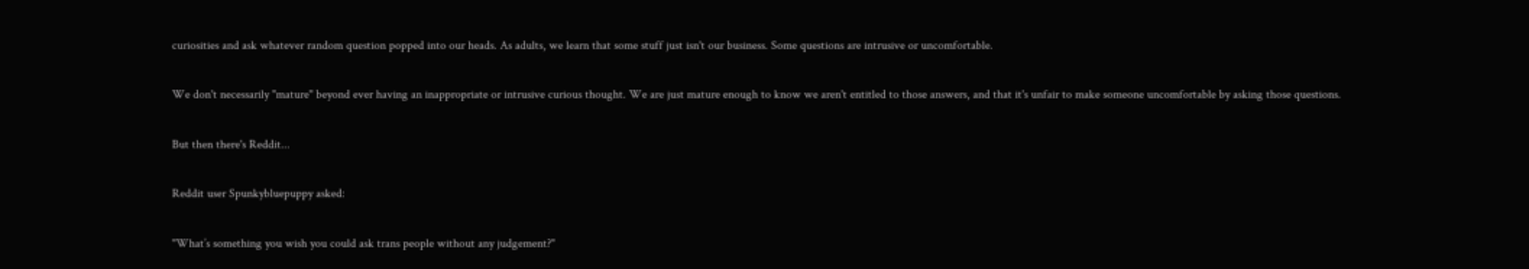curiosities and ask whatever random question popped into our heads. As adults, we learn that some stuff just isn't our business. Some questions are intrusive or uncomfortable.

We don't necessarily "mature" beyond ever having an inappropriate or intrusive curious thought. We are just mature enough to know we aren't entitled to those answers, and that it's unfair to make someone uncomfortable by asking those questions.

But then there's Reddit...

Reddit user Spunkybluepuppy asked:

"What’s something you wish you could ask trans people without any judgement?"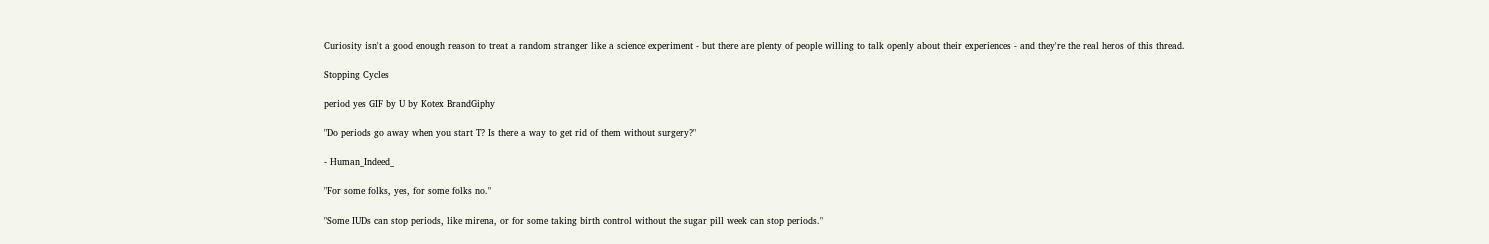Curiosity isn't a good enough reason to treat a random stranger like a science experiment - but there are plenty of people willing to talk openly about their experiences - and they're the real heros of this thread.

Stopping Cycles

period yes GIF by U by Kotex BrandGiphy

"Do periods go away when you start T? Is there a way to get rid of them without surgery?"

- Human_Indeed_

"For some folks, yes, for some folks no."

"Some IUDs can stop periods, like mirena, or for some taking birth control without the sugar pill week can stop periods."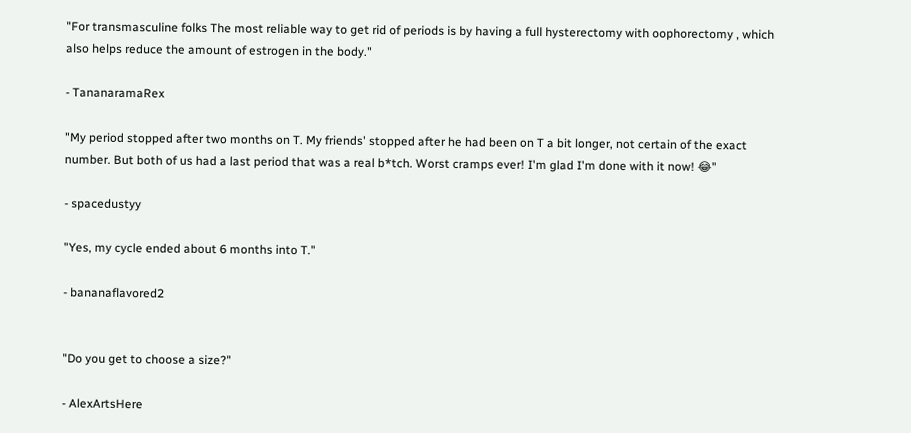"For transmasculine folks The most reliable way to get rid of periods is by having a full hysterectomy with oophorectomy , which also helps reduce the amount of estrogen in the body."

- TananaramaRex

"My period stopped after two months on T. My friends' stopped after he had been on T a bit longer, not certain of the exact number. But both of us had a last period that was a real b*tch. Worst cramps ever! I'm glad I'm done with it now! 😂"

- spacedustyy

"Yes, my cycle ended about 6 months into T."

- bananaflavored2


"Do you get to choose a size?"

- AlexArtsHere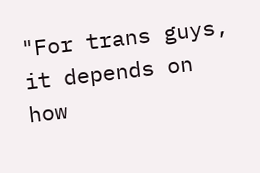"For trans guys, it depends on how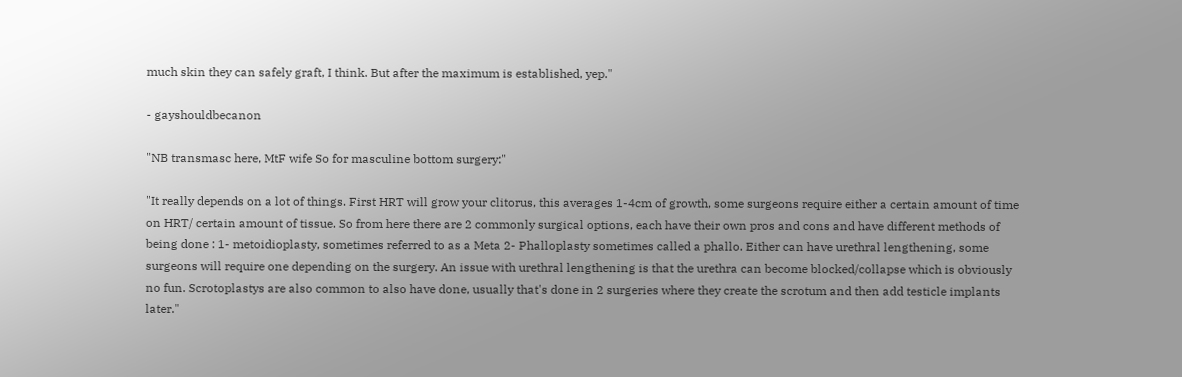much skin they can safely graft, I think. But after the maximum is established, yep."

- gayshouldbecanon

"NB transmasc here, MtF wife So for masculine bottom surgery:"

"It really depends on a lot of things. First HRT will grow your clitorus, this averages 1-4cm of growth, some surgeons require either a certain amount of time on HRT/ certain amount of tissue. So from here there are 2 commonly surgical options, each have their own pros and cons and have different methods of being done : 1- metoidioplasty, sometimes referred to as a Meta 2- Phalloplasty sometimes called a phallo. Either can have urethral lengthening, some surgeons will require one depending on the surgery. An issue with urethral lengthening is that the urethra can become blocked/collapse which is obviously no fun. Scrotoplastys are also common to also have done, usually that's done in 2 surgeries where they create the scrotum and then add testicle implants later."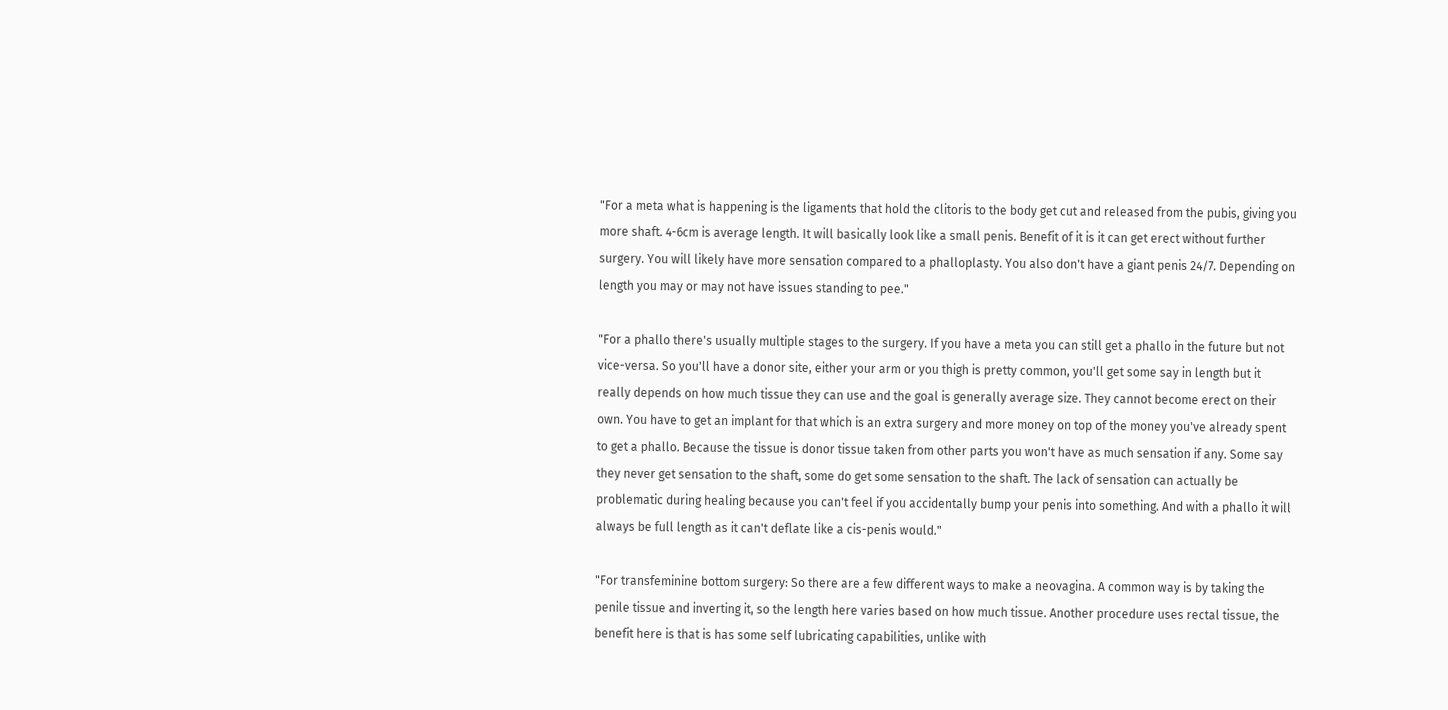"For a meta what is happening is the ligaments that hold the clitoris to the body get cut and released from the pubis, giving you more shaft. 4-6cm is average length. It will basically look like a small penis. Benefit of it is it can get erect without further surgery. You will likely have more sensation compared to a phalloplasty. You also don't have a giant penis 24/7. Depending on length you may or may not have issues standing to pee."

"For a phallo there's usually multiple stages to the surgery. If you have a meta you can still get a phallo in the future but not vice-versa. So you'll have a donor site, either your arm or you thigh is pretty common, you'll get some say in length but it really depends on how much tissue they can use and the goal is generally average size. They cannot become erect on their own. You have to get an implant for that which is an extra surgery and more money on top of the money you've already spent to get a phallo. Because the tissue is donor tissue taken from other parts you won't have as much sensation if any. Some say they never get sensation to the shaft, some do get some sensation to the shaft. The lack of sensation can actually be problematic during healing because you can't feel if you accidentally bump your penis into something. And with a phallo it will always be full length as it can't deflate like a cis-penis would."

"For transfeminine bottom surgery: So there are a few different ways to make a neovagina. A common way is by taking the penile tissue and inverting it, so the length here varies based on how much tissue. Another procedure uses rectal tissue, the benefit here is that is has some self lubricating capabilities, unlike with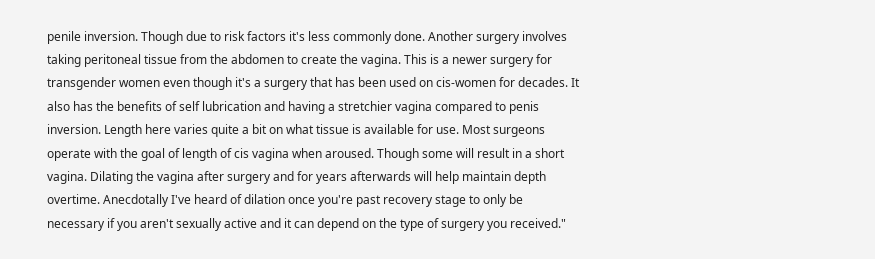penile inversion. Though due to risk factors it's less commonly done. Another surgery involves taking peritoneal tissue from the abdomen to create the vagina. This is a newer surgery for transgender women even though it's a surgery that has been used on cis-women for decades. It also has the benefits of self lubrication and having a stretchier vagina compared to penis inversion. Length here varies quite a bit on what tissue is available for use. Most surgeons operate with the goal of length of cis vagina when aroused. Though some will result in a short vagina. Dilating the vagina after surgery and for years afterwards will help maintain depth overtime. Anecdotally I've heard of dilation once you're past recovery stage to only be necessary if you aren't sexually active and it can depend on the type of surgery you received."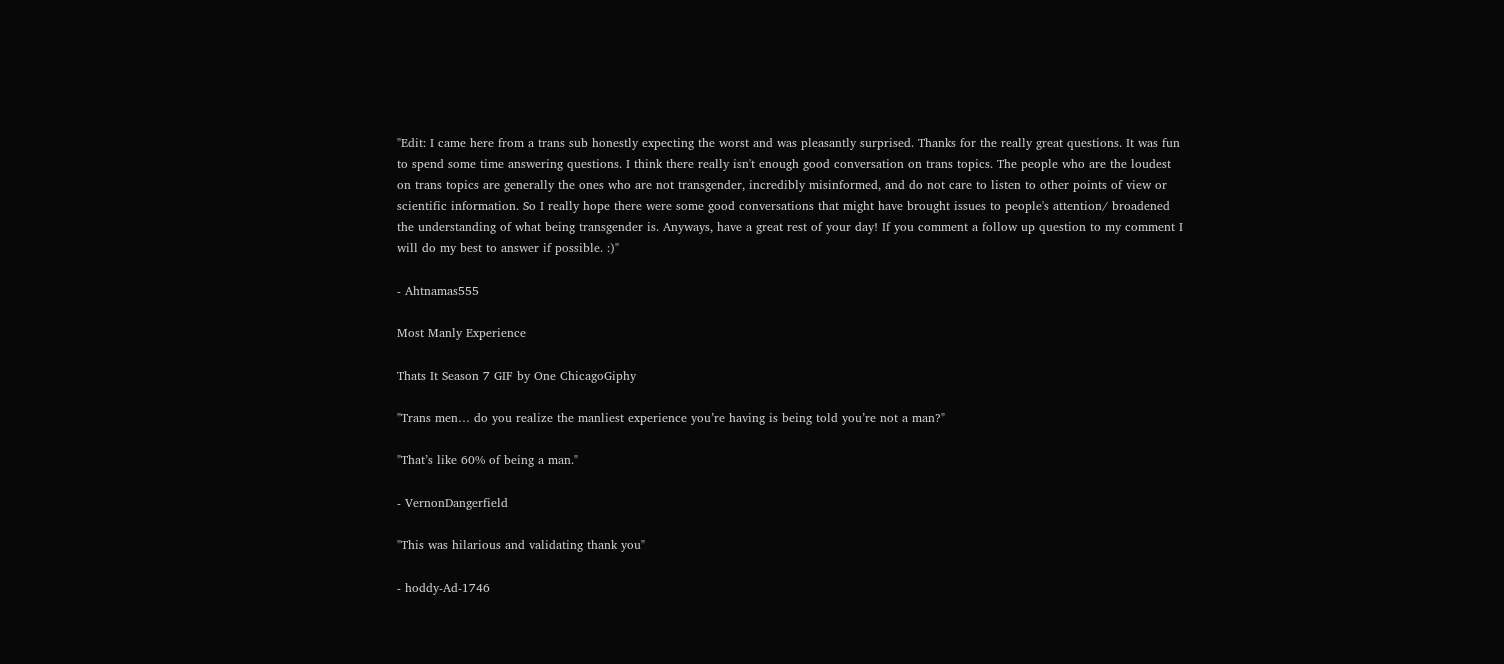"Edit: I came here from a trans sub honestly expecting the worst and was pleasantly surprised. Thanks for the really great questions. It was fun to spend some time answering questions. I think there really isn't enough good conversation on trans topics. The people who are the loudest on trans topics are generally the ones who are not transgender, incredibly misinformed, and do not care to listen to other points of view or scientific information. So I really hope there were some good conversations that might have brought issues to people's attention/ broadened the understanding of what being transgender is. Anyways, have a great rest of your day! If you comment a follow up question to my comment I will do my best to answer if possible. :)"

- Ahtnamas555

Most Manly Experience

Thats It Season 7 GIF by One ChicagoGiphy

"Trans men… do you realize the manliest experience you’re having is being told you’re not a man?"

"That’s like 60% of being a man."

- VernonDangerfield

"This was hilarious and validating thank you"

- hoddy-Ad-1746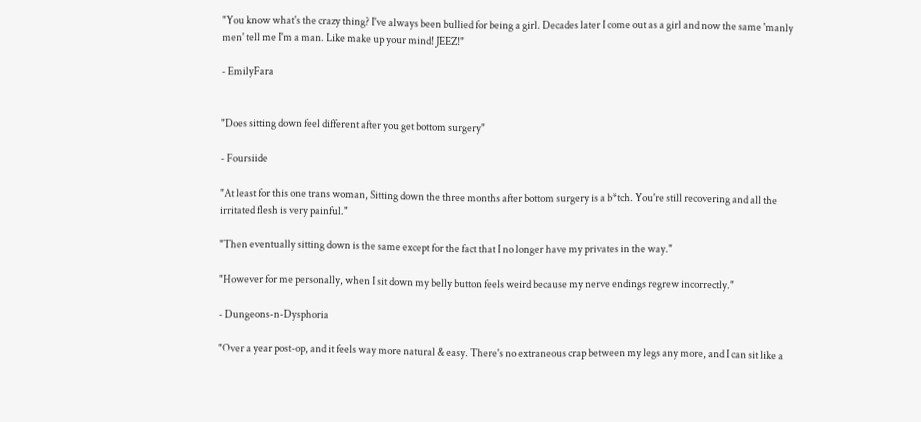"You know what's the crazy thing? I've always been bullied for being a girl. Decades later I come out as a girl and now the same 'manly men' tell me I'm a man. Like make up your mind! JEEZ!"

- EmilyFara


"Does sitting down feel different after you get bottom surgery"

- Foursiide

"At least for this one trans woman, Sitting down the three months after bottom surgery is a b*tch. You're still recovering and all the irritated flesh is very painful."

"Then eventually sitting down is the same except for the fact that I no longer have my privates in the way."

"However for me personally, when I sit down my belly button feels weird because my nerve endings regrew incorrectly."

- Dungeons-n-Dysphoria

"Over a year post-op, and it feels way more natural & easy. There's no extraneous crap between my legs any more, and I can sit like a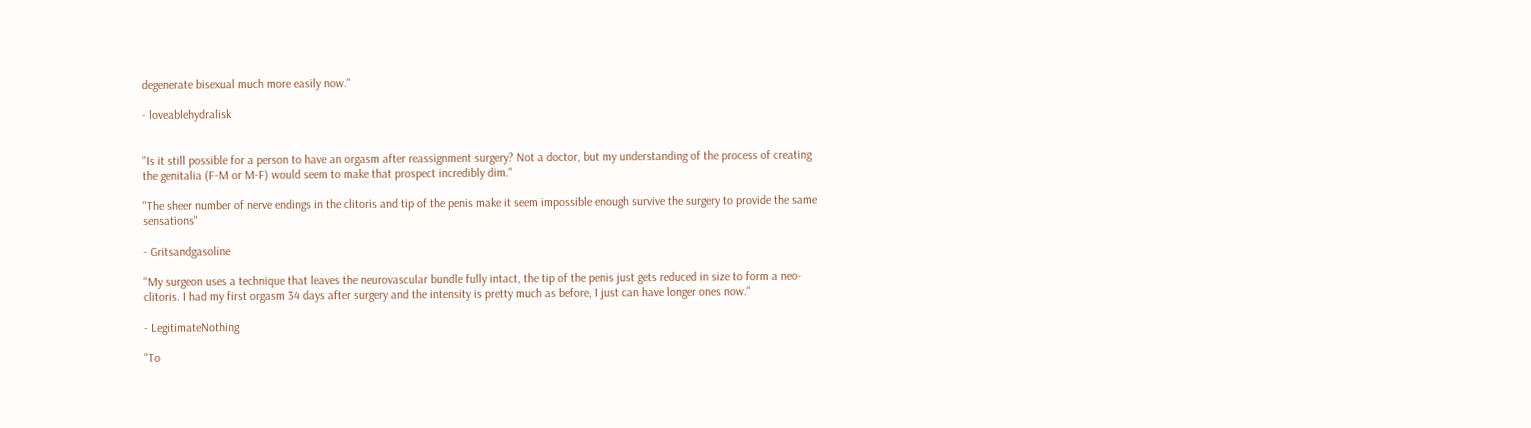degenerate bisexual much more easily now."

- loveablehydralisk


"Is it still possible for a person to have an orgasm after reassignment surgery? Not a doctor, but my understanding of the process of creating the genitalia (F-M or M-F) would seem to make that prospect incredibly dim."

"The sheer number of nerve endings in the clitoris and tip of the penis make it seem impossible enough survive the surgery to provide the same sensations"

- Gritsandgasoline

"My surgeon uses a technique that leaves the neurovascular bundle fully intact, the tip of the penis just gets reduced in size to form a neo-clitoris. I had my first orgasm 34 days after surgery and the intensity is pretty much as before, I just can have longer ones now."

- LegitimateNothing

"To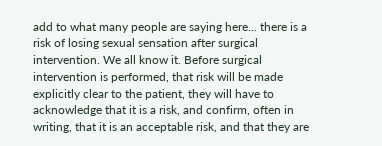add to what many people are saying here... there is a risk of losing sexual sensation after surgical intervention. We all know it. Before surgical intervention is performed, that risk will be made explicitly clear to the patient, they will have to acknowledge that it is a risk, and confirm, often in writing, that it is an acceptable risk, and that they are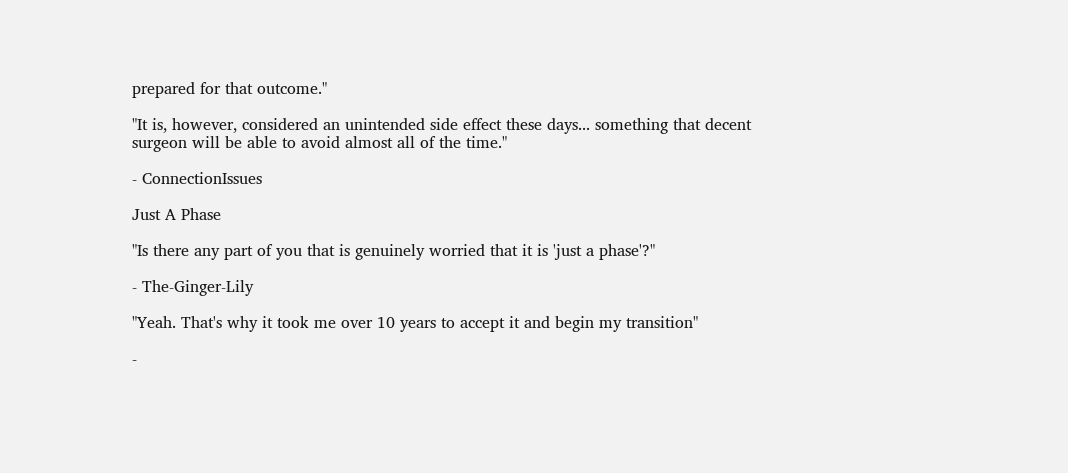prepared for that outcome."

"It is, however, considered an unintended side effect these days... something that decent surgeon will be able to avoid almost all of the time."

- ConnectionIssues

Just A Phase

"Is there any part of you that is genuinely worried that it is 'just a phase'?"

- The-Ginger-Lily

"Yeah. That's why it took me over 10 years to accept it and begin my transition"

-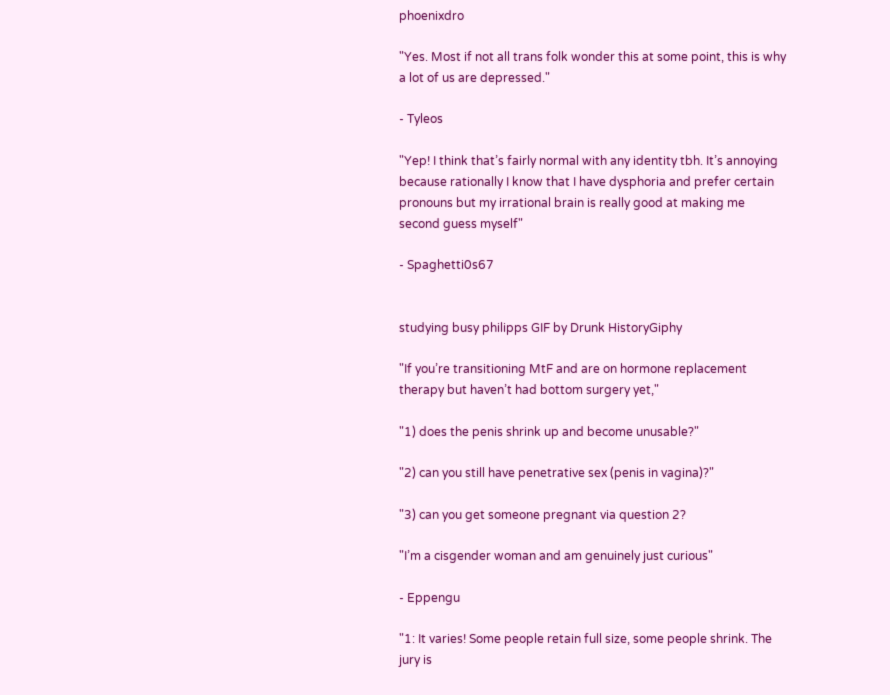phoenixdro

"Yes. Most if not all trans folk wonder this at some point, this is why a lot of us are depressed."

- Tyleos

"Yep! I think that’s fairly normal with any identity tbh. It’s annoying because rationally I know that I have dysphoria and prefer certain pronouns but my irrational brain is really good at making me second guess myself"

- Spaghetti0s67


studying busy philipps GIF by Drunk HistoryGiphy

"If you’re transitioning MtF and are on hormone replacement therapy but haven’t had bottom surgery yet,"

"1) does the penis shrink up and become unusable?"

"2) can you still have penetrative sex (penis in vagina)?"

"3) can you get someone pregnant via question 2?

"I’m a cisgender woman and am genuinely just curious"

- Eppengu

"1: It varies! Some people retain full size, some people shrink. The jury is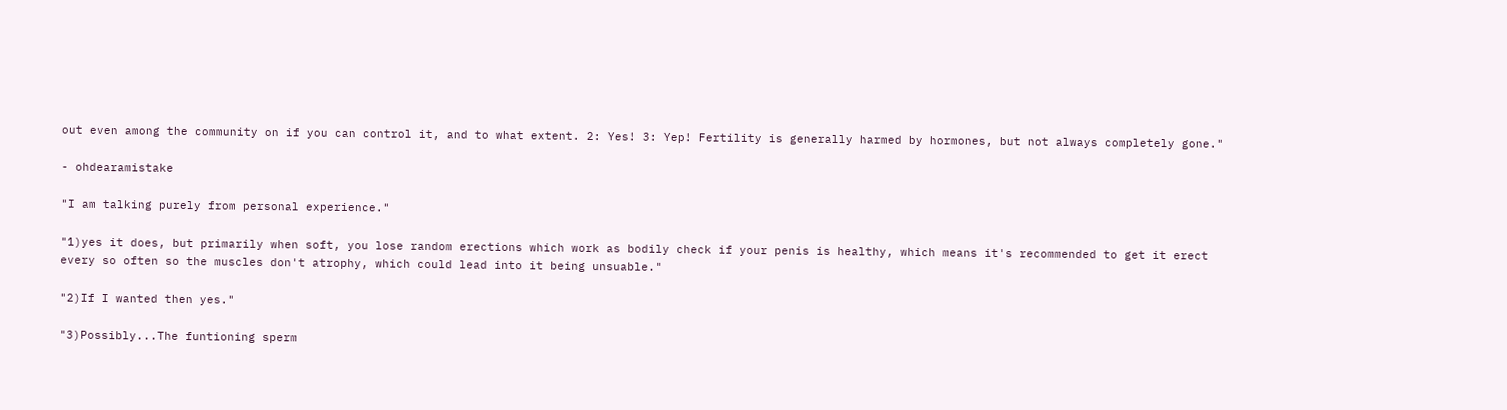out even among the community on if you can control it, and to what extent. 2: Yes! 3: Yep! Fertility is generally harmed by hormones, but not always completely gone."

- ohdearamistake

"I am talking purely from personal experience."

"1)yes it does, but primarily when soft, you lose random erections which work as bodily check if your penis is healthy, which means it's recommended to get it erect every so often so the muscles don't atrophy, which could lead into it being unsuable."

"2)If I wanted then yes."

"3)Possibly...The funtioning sperm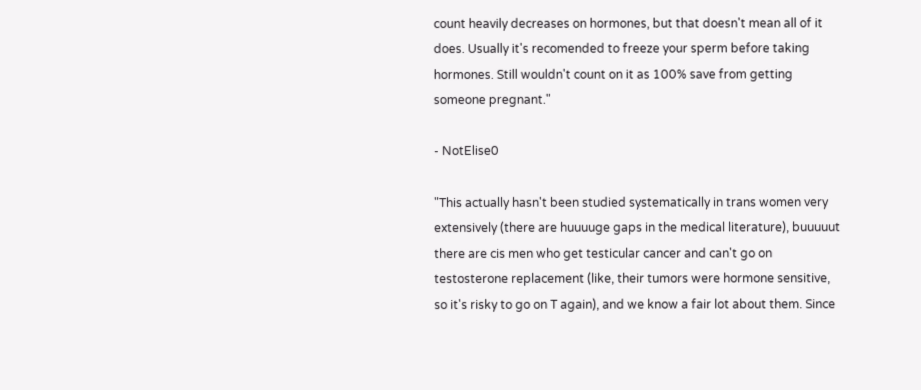count heavily decreases on hormones, but that doesn't mean all of it does. Usually it's recomended to freeze your sperm before taking hormones. Still wouldn't count on it as 100% save from getting someone pregnant."

- NotElise0

"This actually hasn't been studied systematically in trans women very extensively (there are huuuuge gaps in the medical literature), buuuuut there are cis men who get testicular cancer and can't go on testosterone replacement (like, their tumors were hormone sensitive, so it's risky to go on T again), and we know a fair lot about them. Since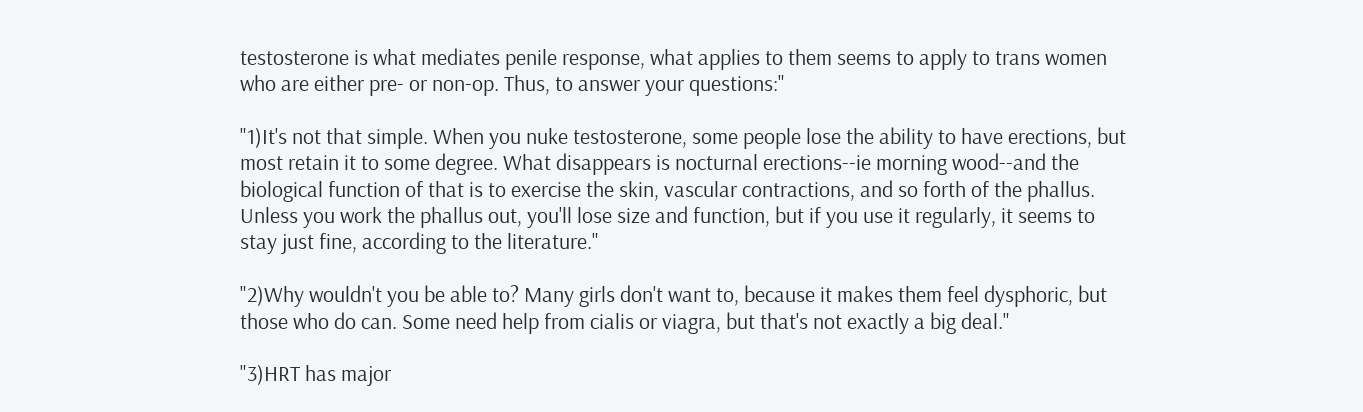testosterone is what mediates penile response, what applies to them seems to apply to trans women who are either pre- or non-op. Thus, to answer your questions:"

"1)It's not that simple. When you nuke testosterone, some people lose the ability to have erections, but most retain it to some degree. What disappears is nocturnal erections--ie morning wood--and the biological function of that is to exercise the skin, vascular contractions, and so forth of the phallus. Unless you work the phallus out, you'll lose size and function, but if you use it regularly, it seems to stay just fine, according to the literature."

"2)Why wouldn't you be able to? Many girls don't want to, because it makes them feel dysphoric, but those who do can. Some need help from cialis or viagra, but that's not exactly a big deal."

"3)HRT has major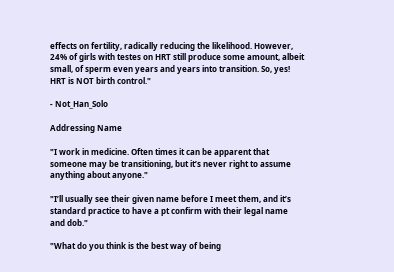effects on fertility, radically reducing the likelihood. However, 24% of girls with testes on HRT still produce some amount, albeit small, of sperm even years and years into transition. So, yes! HRT is NOT birth control."

- Not_Han_Solo

Addressing Name

"I work in medicine. Often times it can be apparent that someone may be transitioning, but it’s never right to assume anything about anyone."

"I’ll usually see their given name before I meet them, and it’s standard practice to have a pt confirm with their legal name and dob."

"What do you think is the best way of being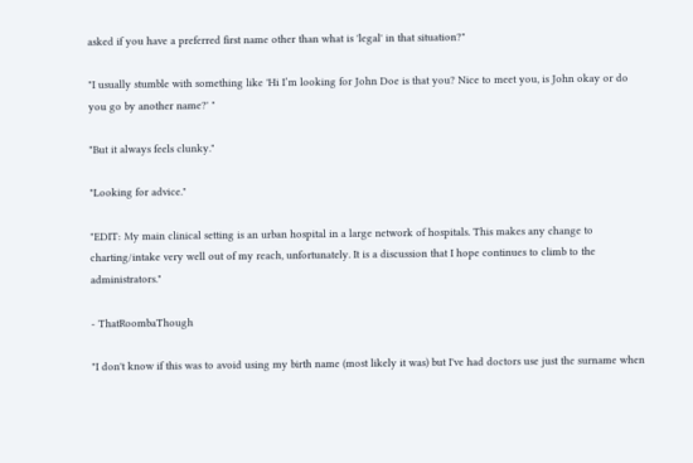asked if you have a preferred first name other than what is 'legal' in that situation?"

"I usually stumble with something like 'Hi I’m looking for John Doe is that you? Nice to meet you, is John okay or do you go by another name?' "

"But it always feels clunky."

"Looking for advice."

"EDIT: My main clinical setting is an urban hospital in a large network of hospitals. This makes any change to charting/intake very well out of my reach, unfortunately. It is a discussion that I hope continues to climb to the administrators."

- ThatRoombaThough

"I don't know if this was to avoid using my birth name (most likely it was) but I've had doctors use just the surname when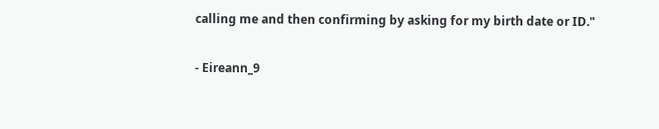calling me and then confirming by asking for my birth date or ID."

- Eireann_9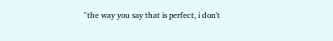"the way you say that is perfect, i don't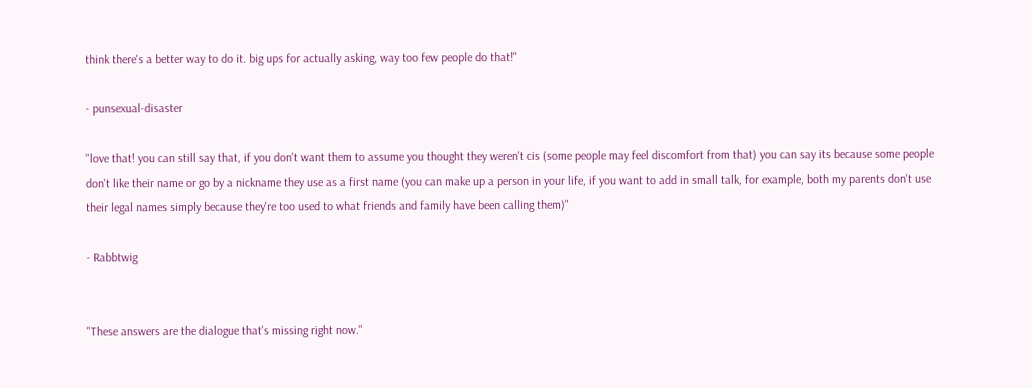think there's a better way to do it. big ups for actually asking, way too few people do that!"

- punsexual-disaster

"love that! you can still say that, if you don't want them to assume you thought they weren't cis (some people may feel discomfort from that) you can say its because some people don't like their name or go by a nickname they use as a first name (you can make up a person in your life, if you want to add in small talk, for example, both my parents don't use their legal names simply because they're too used to what friends and family have been calling them)"

- Rabbtwig


"These answers are the dialogue that's missing right now."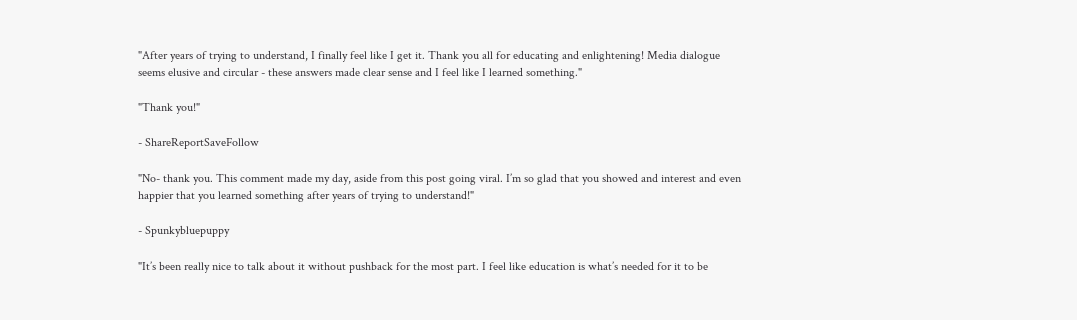"After years of trying to understand, I finally feel like I get it. Thank you all for educating and enlightening! Media dialogue seems elusive and circular - these answers made clear sense and I feel like I learned something."

"Thank you!"

- ShareReportSaveFollow

"No- thank you. This comment made my day, aside from this post going viral. I’m so glad that you showed and interest and even happier that you learned something after years of trying to understand!"

- Spunkybluepuppy

"It’s been really nice to talk about it without pushback for the most part. I feel like education is what’s needed for it to be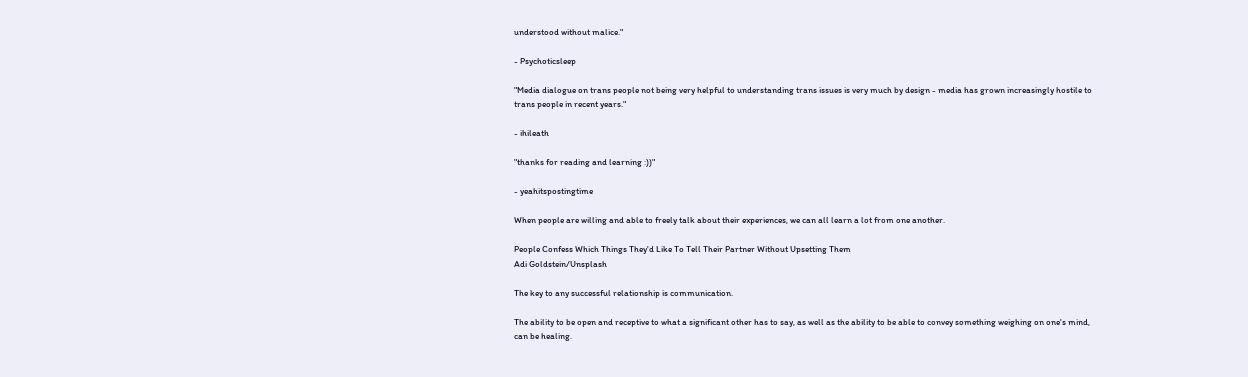understood without malice."

- Psychoticsleep

"Media dialogue on trans people not being very helpful to understanding trans issues is very much by design - media has grown increasingly hostile to trans people in recent years."

- ihileath

"thanks for reading and learning :))"

- yeahitspostingtime

When people are willing and able to freely talk about their experiences, we can all learn a lot from one another.

People Confess Which Things They'd Like To Tell Their Partner Without Upsetting Them
Adi Goldstein/Unsplash

The key to any successful relationship is communication.

The ability to be open and receptive to what a significant other has to say, as well as the ability to be able to convey something weighing on one's mind, can be healing.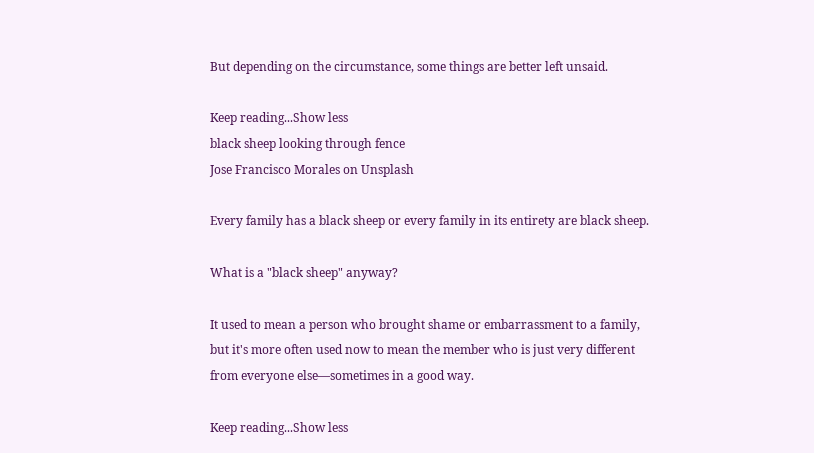But depending on the circumstance, some things are better left unsaid.

Keep reading...Show less
black sheep looking through fence
Jose Francisco Morales on Unsplash

Every family has a black sheep or every family in its entirety are black sheep.

What is a "black sheep" anyway?

It used to mean a person who brought shame or embarrassment to a family, but it's more often used now to mean the member who is just very different from everyone else—sometimes in a good way.

Keep reading...Show less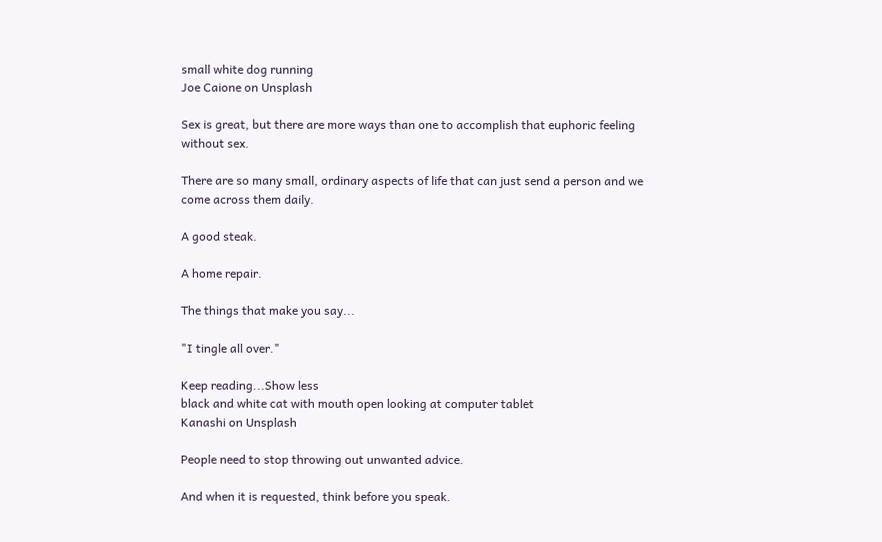small white dog running
Joe Caione on Unsplash

Sex is great, but there are more ways than one to accomplish that euphoric feeling without sex.

There are so many small, ordinary aspects of life that can just send a person and we come across them daily.

A good steak.

A home repair.

The things that make you say...

"I tingle all over."

Keep reading...Show less
black and white cat with mouth open looking at computer tablet
Kanashi on Unsplash

People need to stop throwing out unwanted advice.

And when it is requested, think before you speak.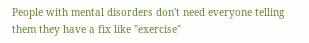People with mental disorders don't need everyone telling them they have a fix like "exercise"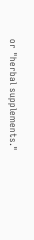or "herbal supplements."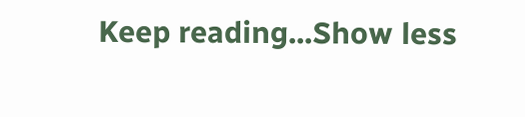Keep reading...Show less